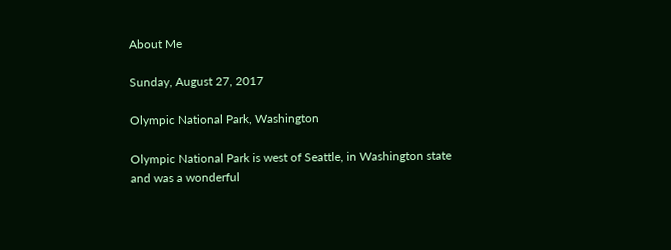About Me

Sunday, August 27, 2017

Olympic National Park, Washington

Olympic National Park is west of Seattle, in Washington state and was a wonderful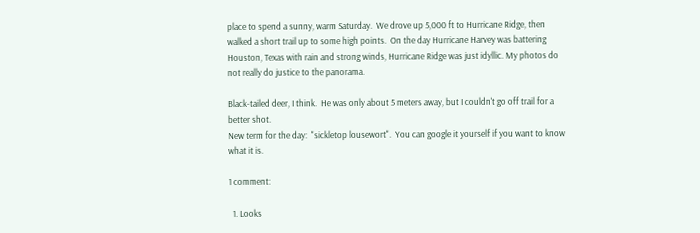place to spend a sunny, warm Saturday.  We drove up 5,000 ft to Hurricane Ridge, then walked a short trail up to some high points.  On the day Hurricane Harvey was battering Houston, Texas with rain and strong winds, Hurricane Ridge was just idyllic. My photos do not really do justice to the panorama.

Black-tailed deer, I think.  He was only about 5 meters away, but I couldn't go off trail for a better shot.
New term for the day:  "sickletop lousewort".  You can google it yourself if you want to know what it is.

1 comment:

  1. Looks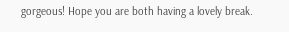gorgeous! Hope you are both having a lovely break.